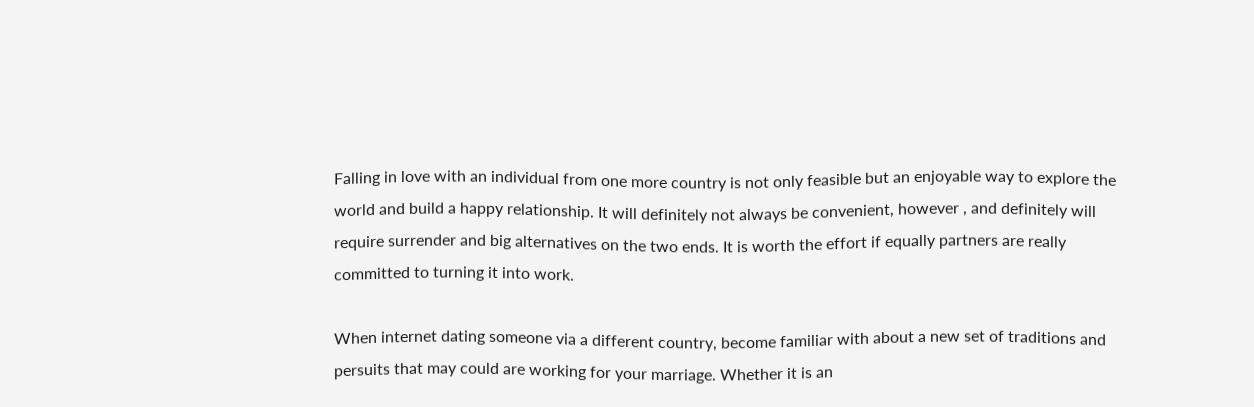Falling in love with an individual from one more country is not only feasible but an enjoyable way to explore the world and build a happy relationship. It will definitely not always be convenient, however , and definitely will require surrender and big alternatives on the two ends. It is worth the effort if equally partners are really committed to turning it into work.

When internet dating someone via a different country, become familiar with about a new set of traditions and persuits that may could are working for your marriage. Whether it is an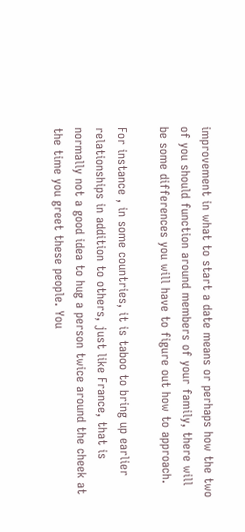improvement in what to start a date means or perhaps how the two of you should function around members of your family, there will be some differences you will have to figure out how to approach.

For instance , in some countries, it is taboo to bring up earlier relationships in addition to others, just like France, that is normally not a good idea to hug a person twice around the cheek at the time you greet these people. You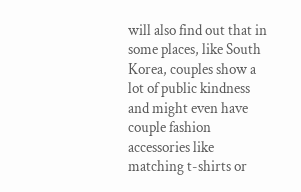will also find out that in some places, like South Korea, couples show a lot of public kindness and might even have couple fashion accessories like matching t-shirts or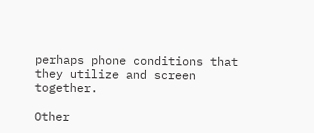perhaps phone conditions that they utilize and screen together.

Other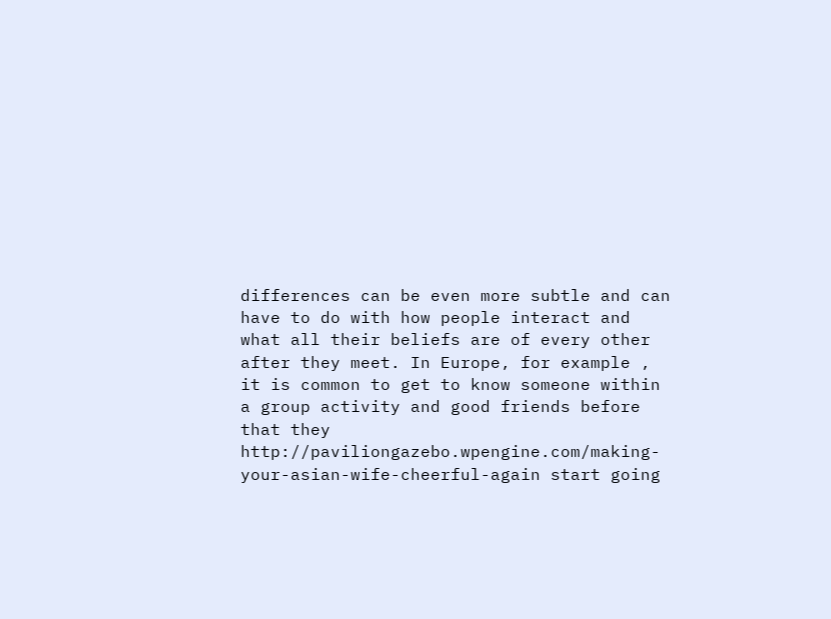differences can be even more subtle and can have to do with how people interact and what all their beliefs are of every other after they meet. In Europe, for example , it is common to get to know someone within a group activity and good friends before that they http://paviliongazebo.wpengine.com/making-your-asian-wife-cheerful-again start going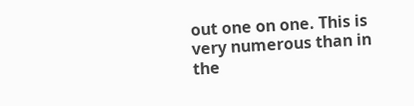out one on one. This is very numerous than in the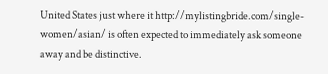United States just where it http://mylistingbride.com/single-women/asian/ is often expected to immediately ask someone away and be distinctive.